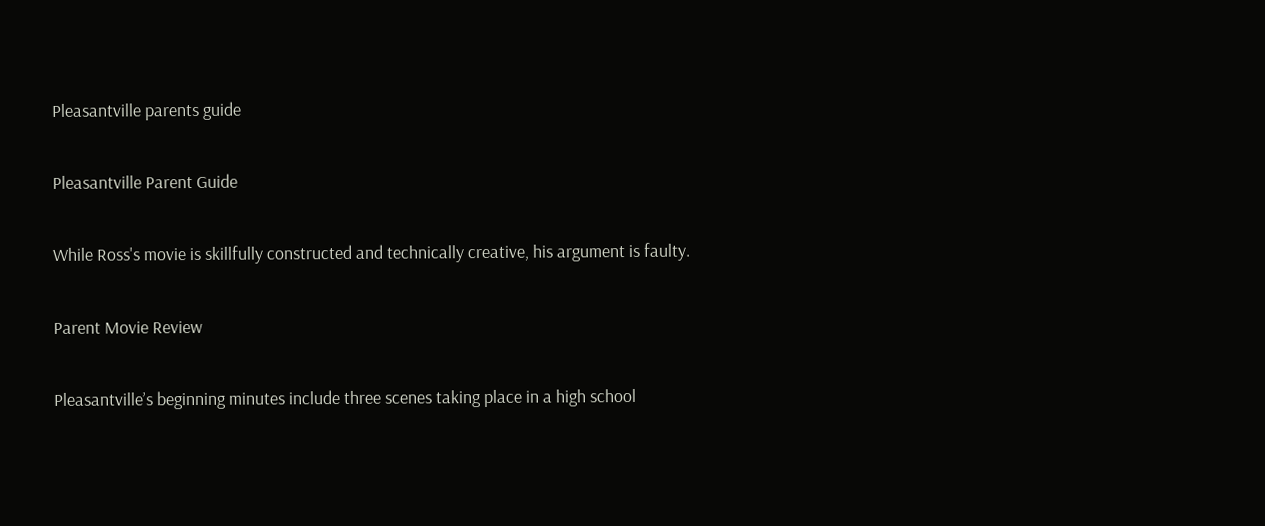Pleasantville parents guide

Pleasantville Parent Guide

While Ross's movie is skillfully constructed and technically creative, his argument is faulty.

Parent Movie Review

Pleasantville’s beginning minutes include three scenes taking place in a high school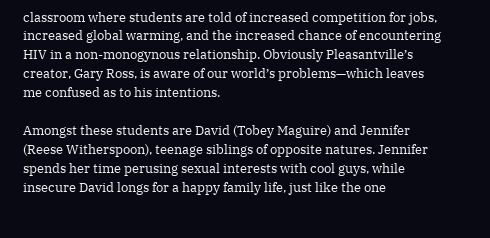classroom where students are told of increased competition for jobs, increased global warming, and the increased chance of encountering HIV in a non-monogynous relationship. Obviously Pleasantville’s creator, Gary Ross, is aware of our world’s problems—which leaves me confused as to his intentions.

Amongst these students are David (Tobey Maguire) and Jennifer (Reese Witherspoon), teenage siblings of opposite natures. Jennifer spends her time perusing sexual interests with cool guys, while insecure David longs for a happy family life, just like the one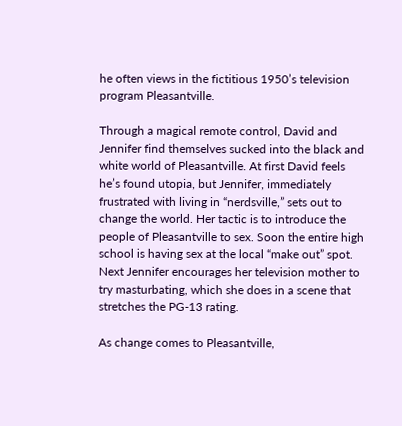he often views in the fictitious 1950’s television program Pleasantville.

Through a magical remote control, David and Jennifer find themselves sucked into the black and white world of Pleasantville. At first David feels he’s found utopia, but Jennifer, immediately frustrated with living in “nerdsville,” sets out to change the world. Her tactic is to introduce the people of Pleasantville to sex. Soon the entire high school is having sex at the local “make out” spot. Next Jennifer encourages her television mother to try masturbating, which she does in a scene that stretches the PG-13 rating.

As change comes to Pleasantville,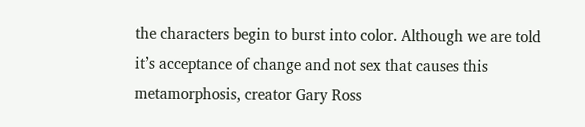the characters begin to burst into color. Although we are told it’s acceptance of change and not sex that causes this metamorphosis, creator Gary Ross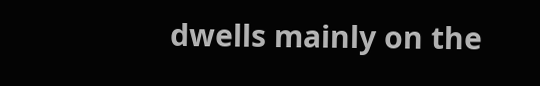dwells mainly on the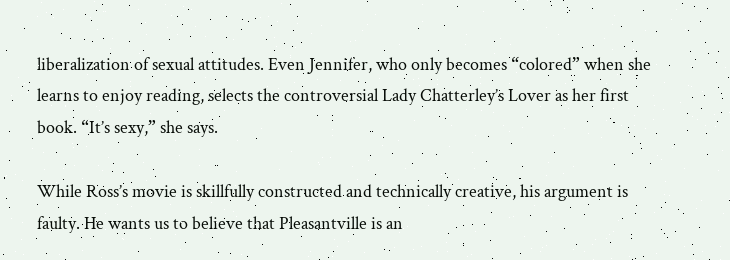liberalization of sexual attitudes. Even Jennifer, who only becomes “colored” when she learns to enjoy reading, selects the controversial Lady Chatterley’s Lover as her first book. “It’s sexy,” she says.

While Ross’s movie is skillfully constructed and technically creative, his argument is faulty. He wants us to believe that Pleasantville is an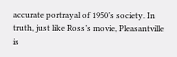accurate portrayal of 1950’s society. In truth, just like Ross’s movie, Pleasantville is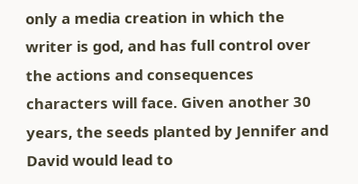only a media creation in which the writer is god, and has full control over the actions and consequences characters will face. Given another 30 years, the seeds planted by Jennifer and David would lead to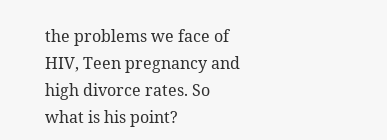the problems we face of HIV, Teen pregnancy and high divorce rates. So what is his point?